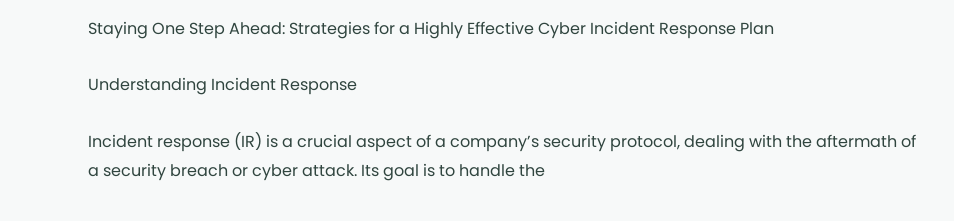Staying One Step Ahead: Strategies for a Highly Effective Cyber Incident Response Plan

Understanding Incident Response

Incident response (IR) is a crucial aspect of a company’s security protocol, dealing with the aftermath of a security breach or cyber attack. Its goal is to handle the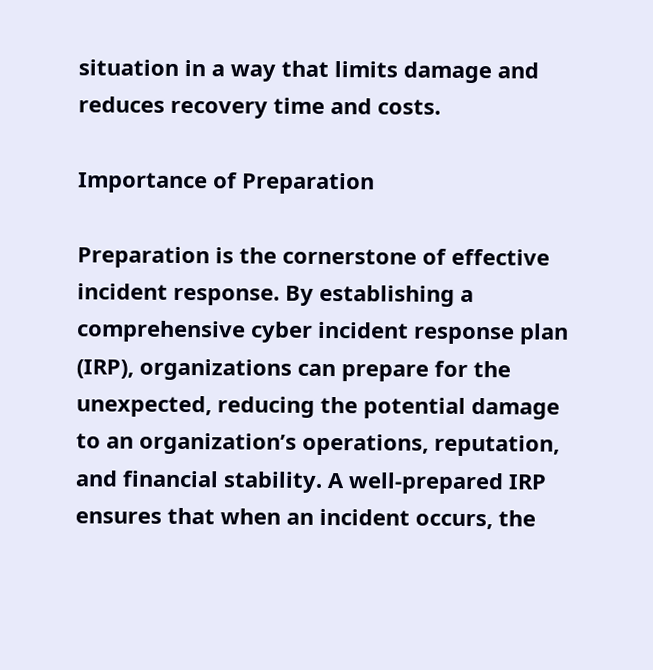situation in a way that limits damage and reduces recovery time and costs.

Importance of Preparation

Preparation is the cornerstone of effective incident response. By establishing a comprehensive cyber incident response plan (IRP), organizations can prepare for the unexpected, reducing the potential damage to an organization’s operations, reputation, and financial stability. A well-prepared IRP ensures that when an incident occurs, the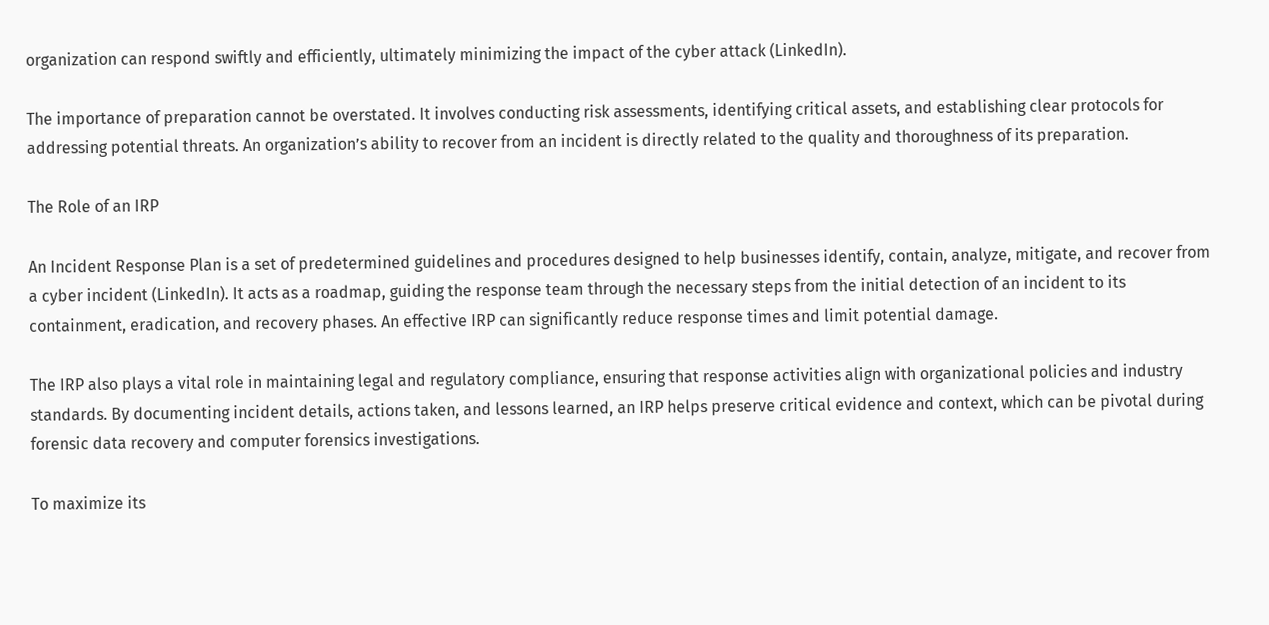organization can respond swiftly and efficiently, ultimately minimizing the impact of the cyber attack (LinkedIn).

The importance of preparation cannot be overstated. It involves conducting risk assessments, identifying critical assets, and establishing clear protocols for addressing potential threats. An organization’s ability to recover from an incident is directly related to the quality and thoroughness of its preparation.

The Role of an IRP

An Incident Response Plan is a set of predetermined guidelines and procedures designed to help businesses identify, contain, analyze, mitigate, and recover from a cyber incident (LinkedIn). It acts as a roadmap, guiding the response team through the necessary steps from the initial detection of an incident to its containment, eradication, and recovery phases. An effective IRP can significantly reduce response times and limit potential damage.

The IRP also plays a vital role in maintaining legal and regulatory compliance, ensuring that response activities align with organizational policies and industry standards. By documenting incident details, actions taken, and lessons learned, an IRP helps preserve critical evidence and context, which can be pivotal during forensic data recovery and computer forensics investigations.

To maximize its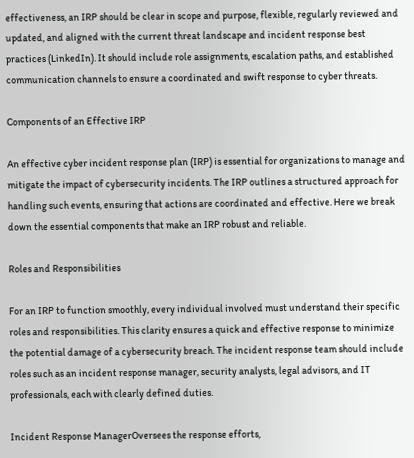effectiveness, an IRP should be clear in scope and purpose, flexible, regularly reviewed and updated, and aligned with the current threat landscape and incident response best practices (LinkedIn). It should include role assignments, escalation paths, and established communication channels to ensure a coordinated and swift response to cyber threats.

Components of an Effective IRP

An effective cyber incident response plan (IRP) is essential for organizations to manage and mitigate the impact of cybersecurity incidents. The IRP outlines a structured approach for handling such events, ensuring that actions are coordinated and effective. Here we break down the essential components that make an IRP robust and reliable.

Roles and Responsibilities

For an IRP to function smoothly, every individual involved must understand their specific roles and responsibilities. This clarity ensures a quick and effective response to minimize the potential damage of a cybersecurity breach. The incident response team should include roles such as an incident response manager, security analysts, legal advisors, and IT professionals, each with clearly defined duties.

Incident Response ManagerOversees the response efforts,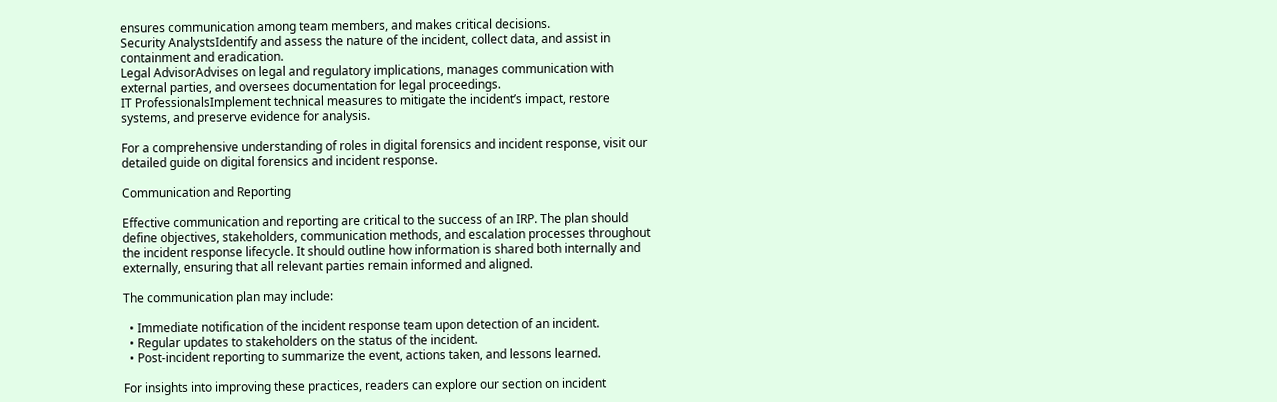ensures communication among team members, and makes critical decisions.
Security AnalystsIdentify and assess the nature of the incident, collect data, and assist in containment and eradication.
Legal AdvisorAdvises on legal and regulatory implications, manages communication with external parties, and oversees documentation for legal proceedings.
IT ProfessionalsImplement technical measures to mitigate the incident’s impact, restore systems, and preserve evidence for analysis.

For a comprehensive understanding of roles in digital forensics and incident response, visit our detailed guide on digital forensics and incident response.

Communication and Reporting

Effective communication and reporting are critical to the success of an IRP. The plan should define objectives, stakeholders, communication methods, and escalation processes throughout the incident response lifecycle. It should outline how information is shared both internally and externally, ensuring that all relevant parties remain informed and aligned.

The communication plan may include:

  • Immediate notification of the incident response team upon detection of an incident.
  • Regular updates to stakeholders on the status of the incident.
  • Post-incident reporting to summarize the event, actions taken, and lessons learned.

For insights into improving these practices, readers can explore our section on incident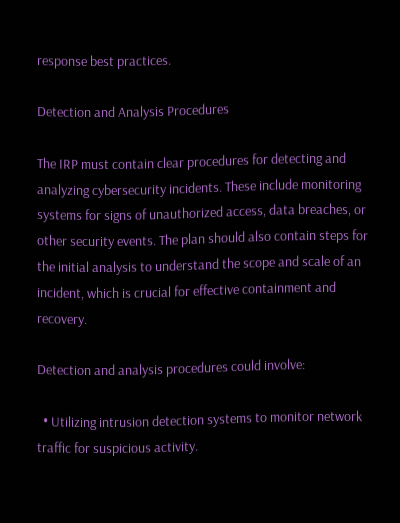response best practices.

Detection and Analysis Procedures

The IRP must contain clear procedures for detecting and analyzing cybersecurity incidents. These include monitoring systems for signs of unauthorized access, data breaches, or other security events. The plan should also contain steps for the initial analysis to understand the scope and scale of an incident, which is crucial for effective containment and recovery.

Detection and analysis procedures could involve:

  • Utilizing intrusion detection systems to monitor network traffic for suspicious activity.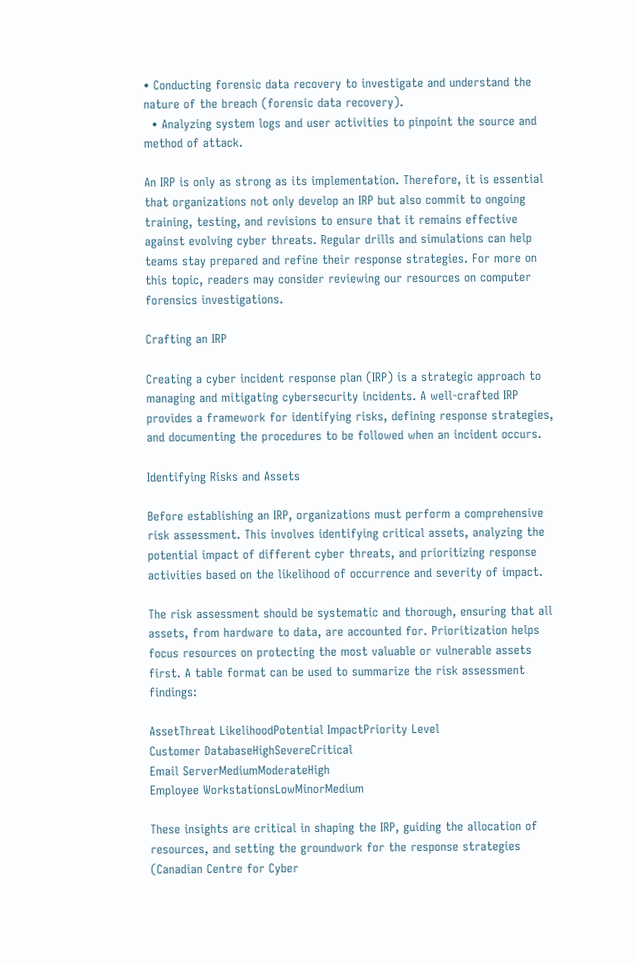• Conducting forensic data recovery to investigate and understand the nature of the breach (forensic data recovery).
  • Analyzing system logs and user activities to pinpoint the source and method of attack.

An IRP is only as strong as its implementation. Therefore, it is essential that organizations not only develop an IRP but also commit to ongoing training, testing, and revisions to ensure that it remains effective against evolving cyber threats. Regular drills and simulations can help teams stay prepared and refine their response strategies. For more on this topic, readers may consider reviewing our resources on computer forensics investigations.

Crafting an IRP

Creating a cyber incident response plan (IRP) is a strategic approach to managing and mitigating cybersecurity incidents. A well-crafted IRP provides a framework for identifying risks, defining response strategies, and documenting the procedures to be followed when an incident occurs.

Identifying Risks and Assets

Before establishing an IRP, organizations must perform a comprehensive risk assessment. This involves identifying critical assets, analyzing the potential impact of different cyber threats, and prioritizing response activities based on the likelihood of occurrence and severity of impact.

The risk assessment should be systematic and thorough, ensuring that all assets, from hardware to data, are accounted for. Prioritization helps focus resources on protecting the most valuable or vulnerable assets first. A table format can be used to summarize the risk assessment findings:

AssetThreat LikelihoodPotential ImpactPriority Level
Customer DatabaseHighSevereCritical
Email ServerMediumModerateHigh
Employee WorkstationsLowMinorMedium

These insights are critical in shaping the IRP, guiding the allocation of resources, and setting the groundwork for the response strategies (Canadian Centre for Cyber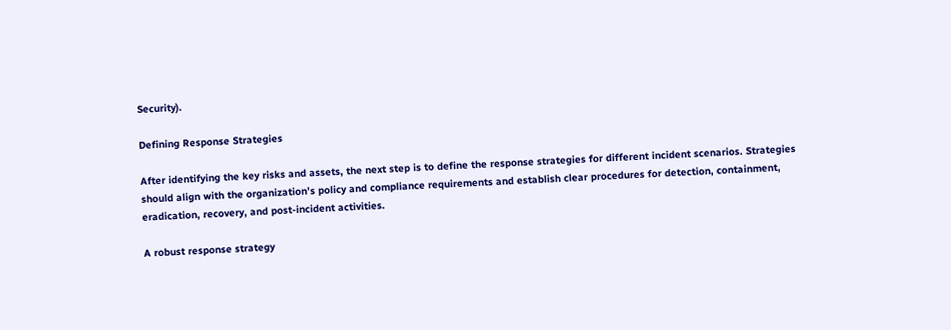Security).

Defining Response Strategies

After identifying the key risks and assets, the next step is to define the response strategies for different incident scenarios. Strategies should align with the organization’s policy and compliance requirements and establish clear procedures for detection, containment, eradication, recovery, and post-incident activities.

A robust response strategy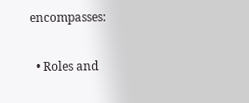encompasses:

  • Roles and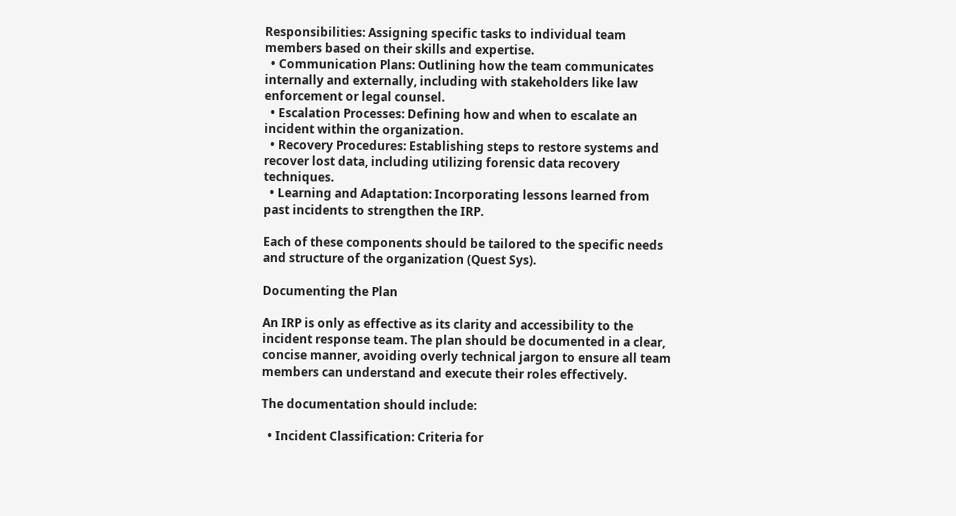Responsibilities: Assigning specific tasks to individual team members based on their skills and expertise.
  • Communication Plans: Outlining how the team communicates internally and externally, including with stakeholders like law enforcement or legal counsel.
  • Escalation Processes: Defining how and when to escalate an incident within the organization.
  • Recovery Procedures: Establishing steps to restore systems and recover lost data, including utilizing forensic data recovery techniques.
  • Learning and Adaptation: Incorporating lessons learned from past incidents to strengthen the IRP.

Each of these components should be tailored to the specific needs and structure of the organization (Quest Sys).

Documenting the Plan

An IRP is only as effective as its clarity and accessibility to the incident response team. The plan should be documented in a clear, concise manner, avoiding overly technical jargon to ensure all team members can understand and execute their roles effectively.

The documentation should include:

  • Incident Classification: Criteria for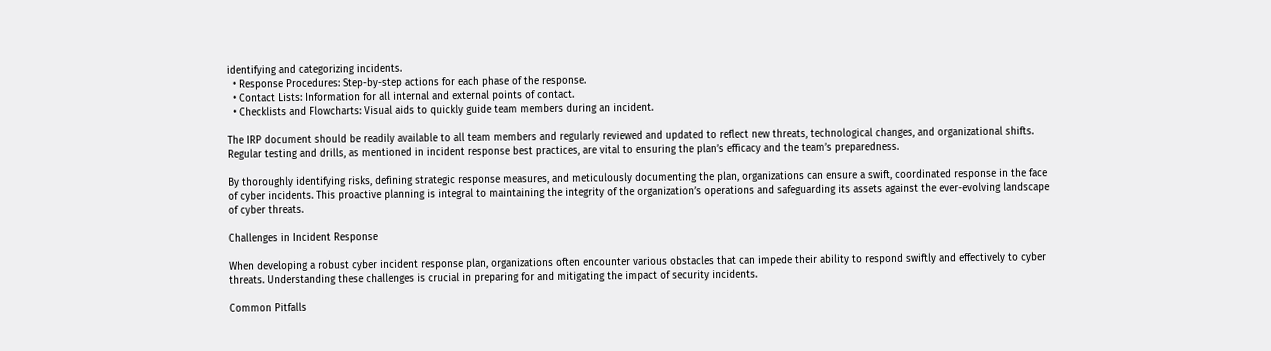identifying and categorizing incidents.
  • Response Procedures: Step-by-step actions for each phase of the response.
  • Contact Lists: Information for all internal and external points of contact.
  • Checklists and Flowcharts: Visual aids to quickly guide team members during an incident.

The IRP document should be readily available to all team members and regularly reviewed and updated to reflect new threats, technological changes, and organizational shifts. Regular testing and drills, as mentioned in incident response best practices, are vital to ensuring the plan’s efficacy and the team’s preparedness.

By thoroughly identifying risks, defining strategic response measures, and meticulously documenting the plan, organizations can ensure a swift, coordinated response in the face of cyber incidents. This proactive planning is integral to maintaining the integrity of the organization’s operations and safeguarding its assets against the ever-evolving landscape of cyber threats.

Challenges in Incident Response

When developing a robust cyber incident response plan, organizations often encounter various obstacles that can impede their ability to respond swiftly and effectively to cyber threats. Understanding these challenges is crucial in preparing for and mitigating the impact of security incidents.

Common Pitfalls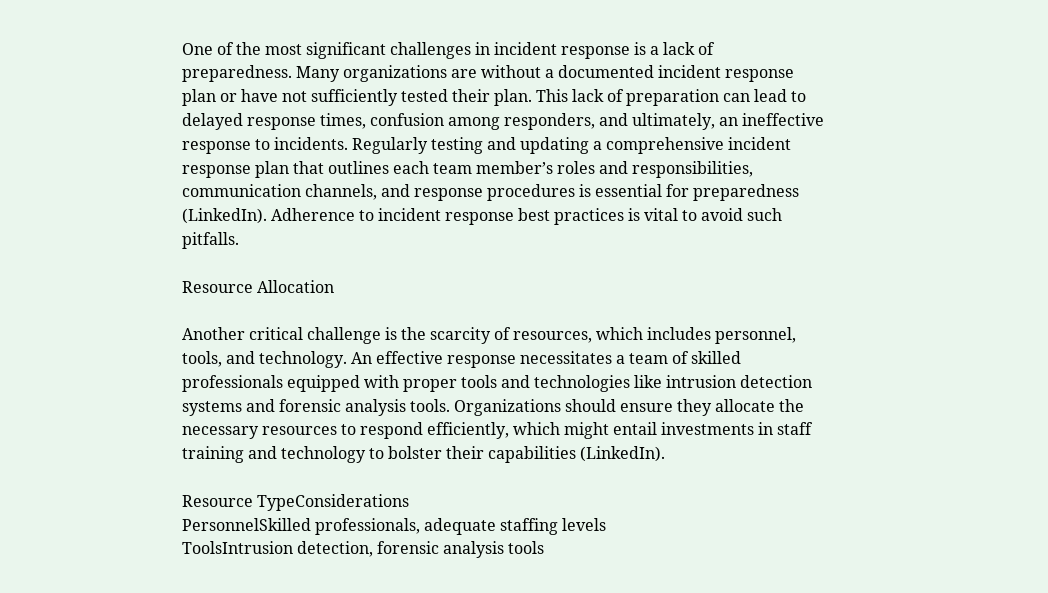One of the most significant challenges in incident response is a lack of preparedness. Many organizations are without a documented incident response plan or have not sufficiently tested their plan. This lack of preparation can lead to delayed response times, confusion among responders, and ultimately, an ineffective response to incidents. Regularly testing and updating a comprehensive incident response plan that outlines each team member’s roles and responsibilities, communication channels, and response procedures is essential for preparedness (LinkedIn). Adherence to incident response best practices is vital to avoid such pitfalls.

Resource Allocation

Another critical challenge is the scarcity of resources, which includes personnel, tools, and technology. An effective response necessitates a team of skilled professionals equipped with proper tools and technologies like intrusion detection systems and forensic analysis tools. Organizations should ensure they allocate the necessary resources to respond efficiently, which might entail investments in staff training and technology to bolster their capabilities (LinkedIn).

Resource TypeConsiderations
PersonnelSkilled professionals, adequate staffing levels
ToolsIntrusion detection, forensic analysis tools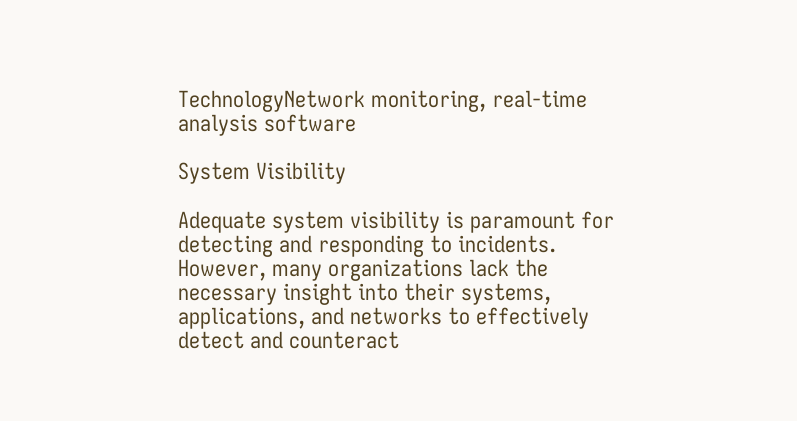TechnologyNetwork monitoring, real-time analysis software

System Visibility

Adequate system visibility is paramount for detecting and responding to incidents. However, many organizations lack the necessary insight into their systems, applications, and networks to effectively detect and counteract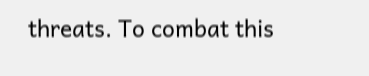threats. To combat this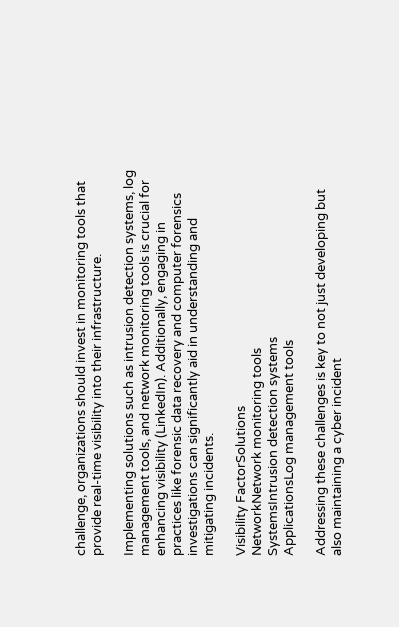challenge, organizations should invest in monitoring tools that provide real-time visibility into their infrastructure.

Implementing solutions such as intrusion detection systems, log management tools, and network monitoring tools is crucial for enhancing visibility (LinkedIn). Additionally, engaging in practices like forensic data recovery and computer forensics investigations can significantly aid in understanding and mitigating incidents.

Visibility FactorSolutions
NetworkNetwork monitoring tools
SystemsIntrusion detection systems
ApplicationsLog management tools

Addressing these challenges is key to not just developing but also maintaining a cyber incident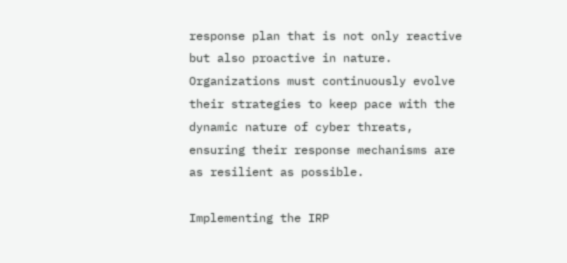response plan that is not only reactive but also proactive in nature. Organizations must continuously evolve their strategies to keep pace with the dynamic nature of cyber threats, ensuring their response mechanisms are as resilient as possible.

Implementing the IRP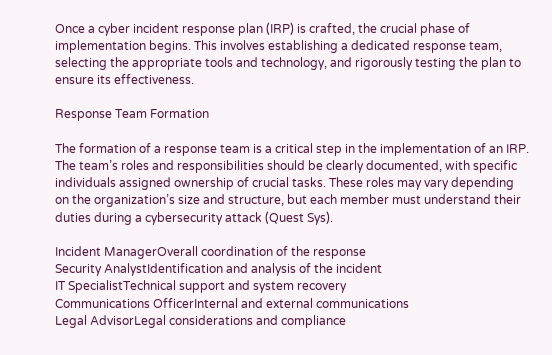Once a cyber incident response plan (IRP) is crafted, the crucial phase of implementation begins. This involves establishing a dedicated response team, selecting the appropriate tools and technology, and rigorously testing the plan to ensure its effectiveness.

Response Team Formation

The formation of a response team is a critical step in the implementation of an IRP. The team’s roles and responsibilities should be clearly documented, with specific individuals assigned ownership of crucial tasks. These roles may vary depending on the organization’s size and structure, but each member must understand their duties during a cybersecurity attack (Quest Sys).

Incident ManagerOverall coordination of the response
Security AnalystIdentification and analysis of the incident
IT SpecialistTechnical support and system recovery
Communications OfficerInternal and external communications
Legal AdvisorLegal considerations and compliance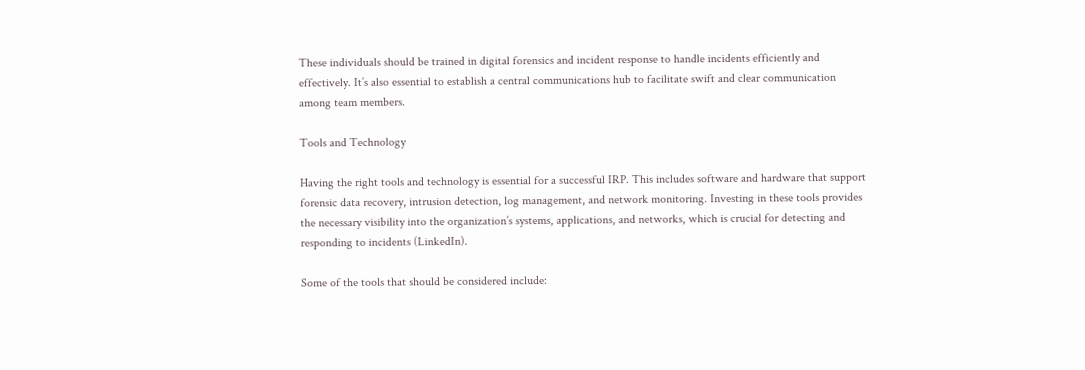These individuals should be trained in digital forensics and incident response to handle incidents efficiently and effectively. It’s also essential to establish a central communications hub to facilitate swift and clear communication among team members.

Tools and Technology

Having the right tools and technology is essential for a successful IRP. This includes software and hardware that support forensic data recovery, intrusion detection, log management, and network monitoring. Investing in these tools provides the necessary visibility into the organization’s systems, applications, and networks, which is crucial for detecting and responding to incidents (LinkedIn).

Some of the tools that should be considered include: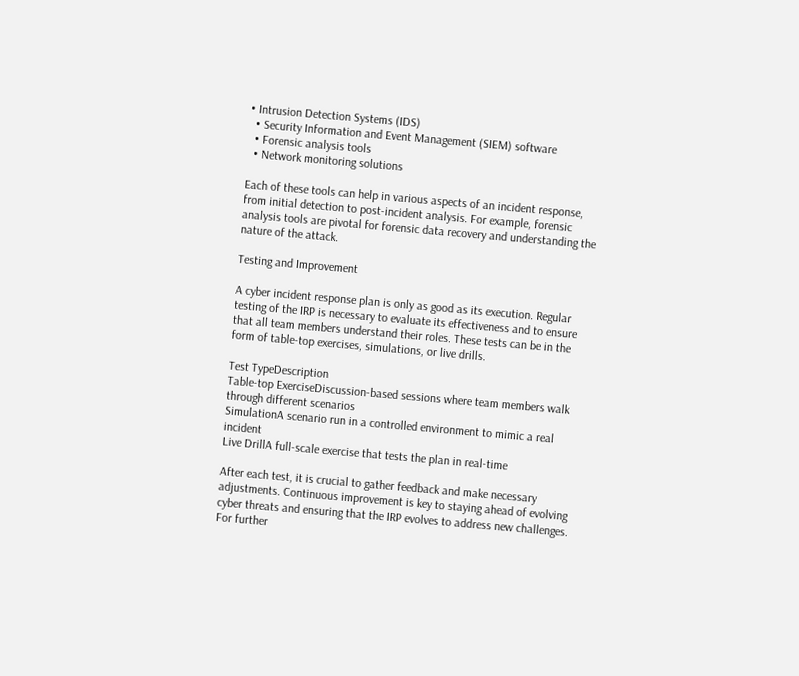• Intrusion Detection Systems (IDS)
  • Security Information and Event Management (SIEM) software
  • Forensic analysis tools
  • Network monitoring solutions

Each of these tools can help in various aspects of an incident response, from initial detection to post-incident analysis. For example, forensic analysis tools are pivotal for forensic data recovery and understanding the nature of the attack.

Testing and Improvement

A cyber incident response plan is only as good as its execution. Regular testing of the IRP is necessary to evaluate its effectiveness and to ensure that all team members understand their roles. These tests can be in the form of table-top exercises, simulations, or live drills.

Test TypeDescription
Table-top ExerciseDiscussion-based sessions where team members walk through different scenarios
SimulationA scenario run in a controlled environment to mimic a real incident
Live DrillA full-scale exercise that tests the plan in real-time

After each test, it is crucial to gather feedback and make necessary adjustments. Continuous improvement is key to staying ahead of evolving cyber threats and ensuring that the IRP evolves to address new challenges. For further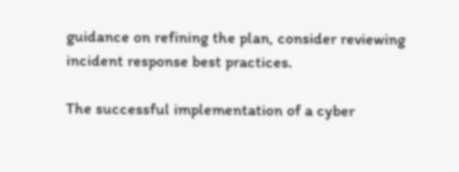guidance on refining the plan, consider reviewing incident response best practices.

The successful implementation of a cyber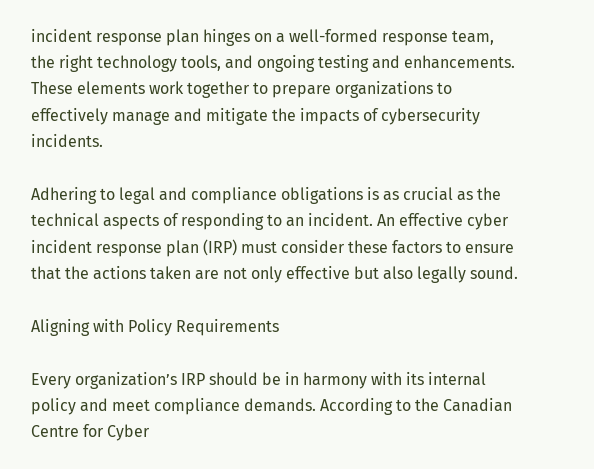incident response plan hinges on a well-formed response team, the right technology tools, and ongoing testing and enhancements. These elements work together to prepare organizations to effectively manage and mitigate the impacts of cybersecurity incidents.

Adhering to legal and compliance obligations is as crucial as the technical aspects of responding to an incident. An effective cyber incident response plan (IRP) must consider these factors to ensure that the actions taken are not only effective but also legally sound.

Aligning with Policy Requirements

Every organization’s IRP should be in harmony with its internal policy and meet compliance demands. According to the Canadian Centre for Cyber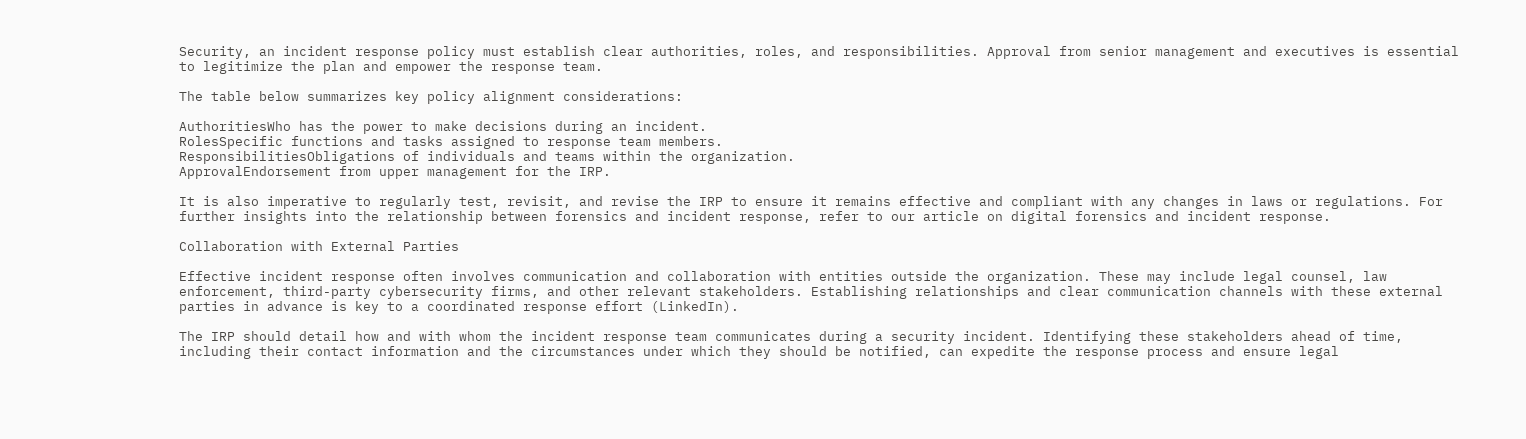Security, an incident response policy must establish clear authorities, roles, and responsibilities. Approval from senior management and executives is essential to legitimize the plan and empower the response team.

The table below summarizes key policy alignment considerations:

AuthoritiesWho has the power to make decisions during an incident.
RolesSpecific functions and tasks assigned to response team members.
ResponsibilitiesObligations of individuals and teams within the organization.
ApprovalEndorsement from upper management for the IRP.

It is also imperative to regularly test, revisit, and revise the IRP to ensure it remains effective and compliant with any changes in laws or regulations. For further insights into the relationship between forensics and incident response, refer to our article on digital forensics and incident response.

Collaboration with External Parties

Effective incident response often involves communication and collaboration with entities outside the organization. These may include legal counsel, law enforcement, third-party cybersecurity firms, and other relevant stakeholders. Establishing relationships and clear communication channels with these external parties in advance is key to a coordinated response effort (LinkedIn).

The IRP should detail how and with whom the incident response team communicates during a security incident. Identifying these stakeholders ahead of time, including their contact information and the circumstances under which they should be notified, can expedite the response process and ensure legal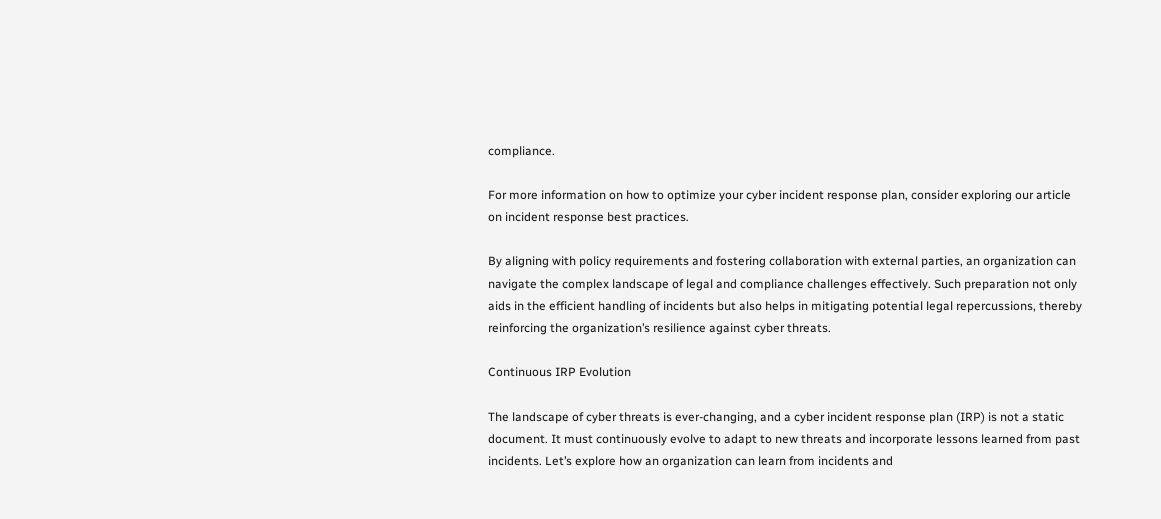compliance.

For more information on how to optimize your cyber incident response plan, consider exploring our article on incident response best practices.

By aligning with policy requirements and fostering collaboration with external parties, an organization can navigate the complex landscape of legal and compliance challenges effectively. Such preparation not only aids in the efficient handling of incidents but also helps in mitigating potential legal repercussions, thereby reinforcing the organization’s resilience against cyber threats.

Continuous IRP Evolution

The landscape of cyber threats is ever-changing, and a cyber incident response plan (IRP) is not a static document. It must continuously evolve to adapt to new threats and incorporate lessons learned from past incidents. Let’s explore how an organization can learn from incidents and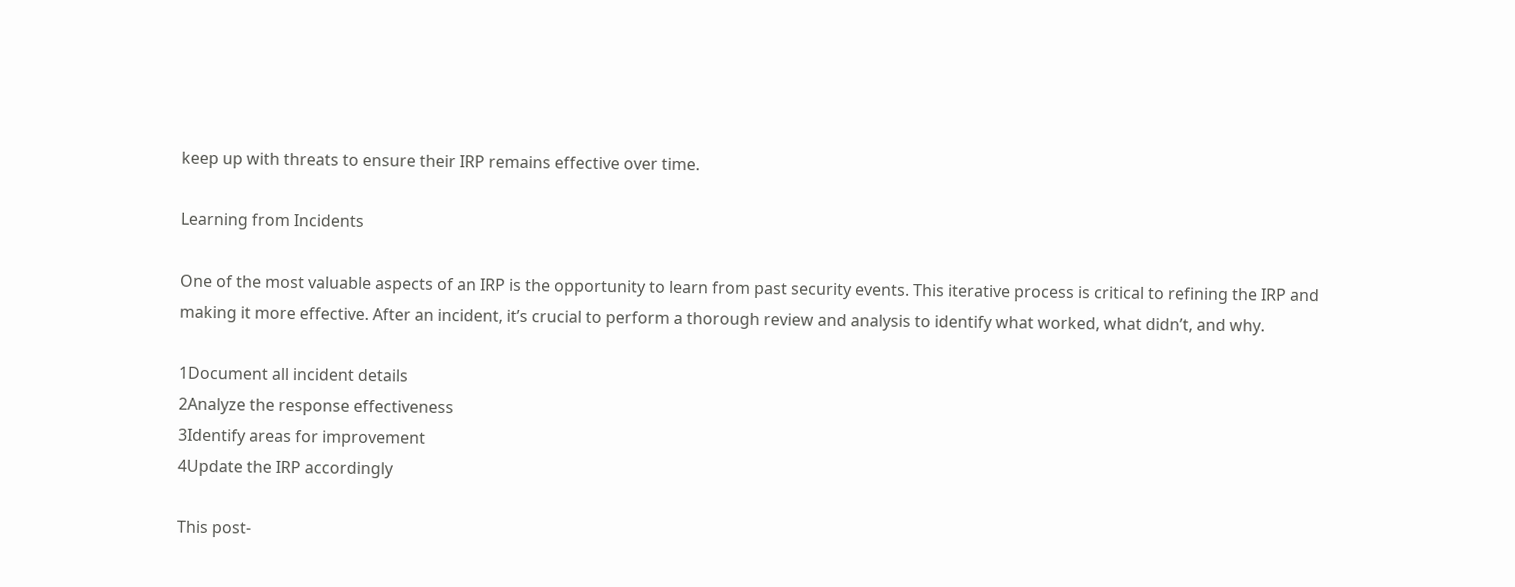keep up with threats to ensure their IRP remains effective over time.

Learning from Incidents

One of the most valuable aspects of an IRP is the opportunity to learn from past security events. This iterative process is critical to refining the IRP and making it more effective. After an incident, it’s crucial to perform a thorough review and analysis to identify what worked, what didn’t, and why.

1Document all incident details
2Analyze the response effectiveness
3Identify areas for improvement
4Update the IRP accordingly

This post-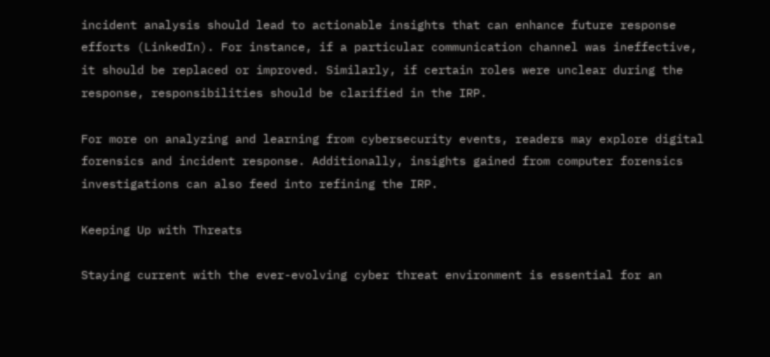incident analysis should lead to actionable insights that can enhance future response efforts (LinkedIn). For instance, if a particular communication channel was ineffective, it should be replaced or improved. Similarly, if certain roles were unclear during the response, responsibilities should be clarified in the IRP.

For more on analyzing and learning from cybersecurity events, readers may explore digital forensics and incident response. Additionally, insights gained from computer forensics investigations can also feed into refining the IRP.

Keeping Up with Threats

Staying current with the ever-evolving cyber threat environment is essential for an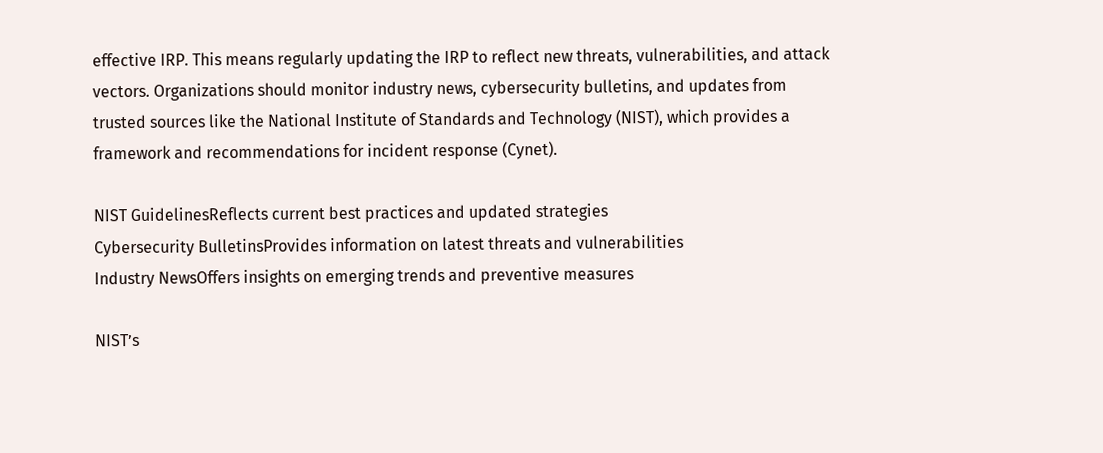effective IRP. This means regularly updating the IRP to reflect new threats, vulnerabilities, and attack vectors. Organizations should monitor industry news, cybersecurity bulletins, and updates from trusted sources like the National Institute of Standards and Technology (NIST), which provides a framework and recommendations for incident response (Cynet).

NIST GuidelinesReflects current best practices and updated strategies
Cybersecurity BulletinsProvides information on latest threats and vulnerabilities
Industry NewsOffers insights on emerging trends and preventive measures

NIST’s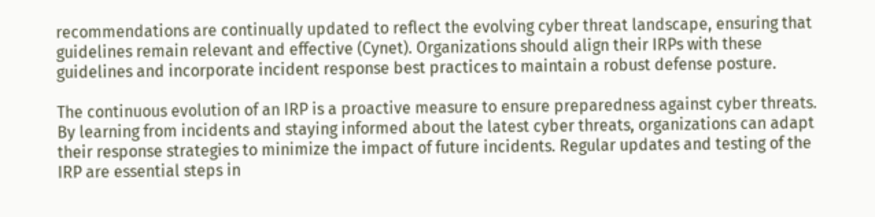recommendations are continually updated to reflect the evolving cyber threat landscape, ensuring that guidelines remain relevant and effective (Cynet). Organizations should align their IRPs with these guidelines and incorporate incident response best practices to maintain a robust defense posture.

The continuous evolution of an IRP is a proactive measure to ensure preparedness against cyber threats. By learning from incidents and staying informed about the latest cyber threats, organizations can adapt their response strategies to minimize the impact of future incidents. Regular updates and testing of the IRP are essential steps in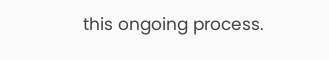this ongoing process.